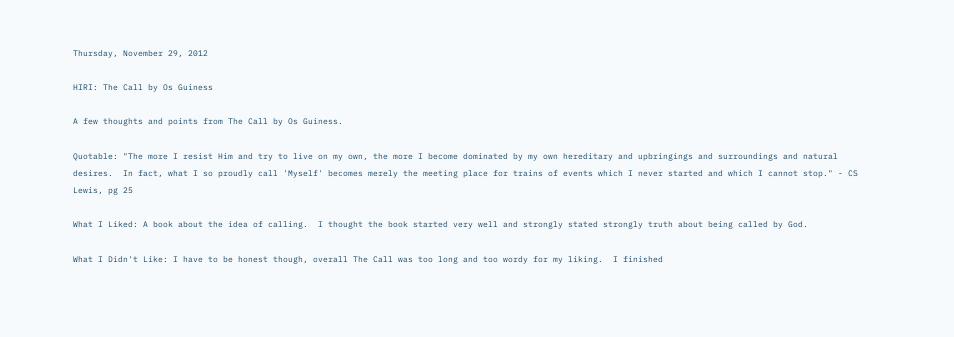Thursday, November 29, 2012

HIRI: The Call by Os Guiness

A few thoughts and points from The Call by Os Guiness.

Quotable: "The more I resist Him and try to live on my own, the more I become dominated by my own hereditary and upbringings and surroundings and natural desires.  In fact, what I so proudly call 'Myself' becomes merely the meeting place for trains of events which I never started and which I cannot stop." - CS Lewis, pg 25

What I Liked: A book about the idea of calling.  I thought the book started very well and strongly stated strongly truth about being called by God.

What I Didn't Like: I have to be honest though, overall The Call was too long and too wordy for my liking.  I finished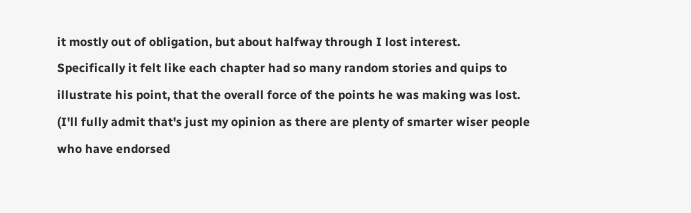it mostly out of obligation, but about halfway through I lost interest.  Specifically it felt like each chapter had so many random stories and quips to illustrate his point, that the overall force of the points he was making was lost.  (I'll fully admit that's just my opinion as there are plenty of smarter wiser people who have endorsed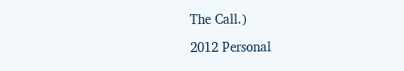The Call.)

2012 Personal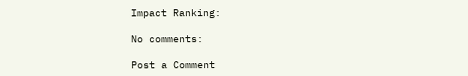Impact Ranking:

No comments:

Post a Comment